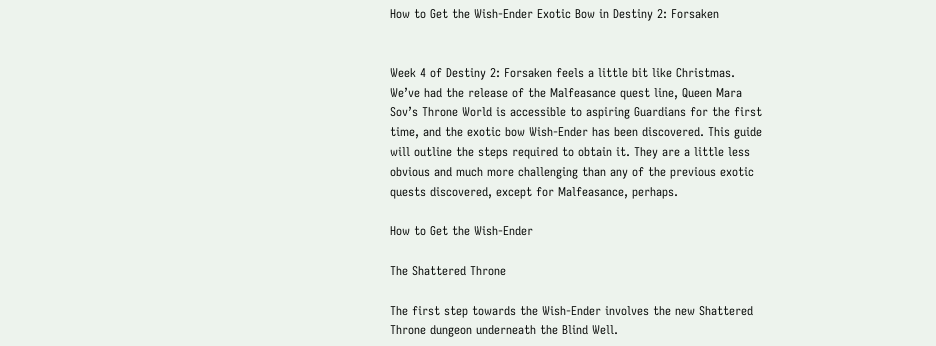How to Get the Wish-Ender Exotic Bow in Destiny 2: Forsaken


Week 4 of Destiny 2: Forsaken feels a little bit like Christmas. We’ve had the release of the Malfeasance quest line, Queen Mara Sov’s Throne World is accessible to aspiring Guardians for the first time, and the exotic bow Wish-Ender has been discovered. This guide will outline the steps required to obtain it. They are a little less obvious and much more challenging than any of the previous exotic quests discovered, except for Malfeasance, perhaps.

How to Get the Wish-Ender

The Shattered Throne

The first step towards the Wish-Ender involves the new Shattered Throne dungeon underneath the Blind Well.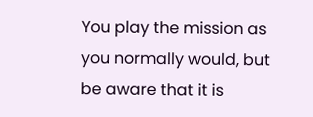You play the mission as you normally would, but be aware that it is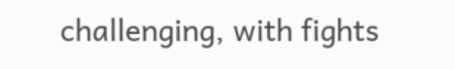challenging, with fights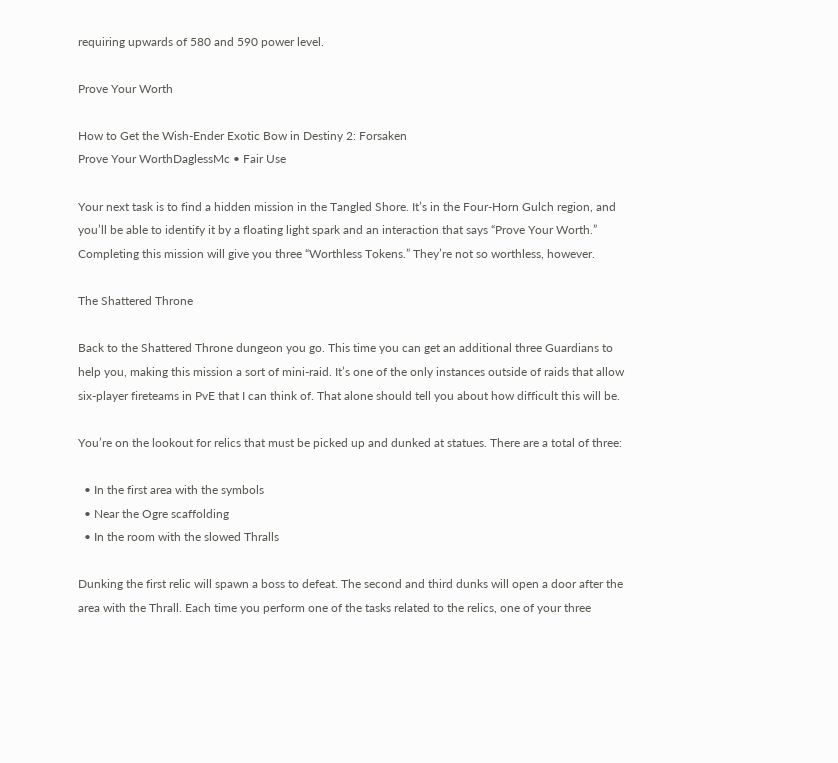requiring upwards of 580 and 590 power level.

Prove Your Worth

How to Get the Wish-Ender Exotic Bow in Destiny 2: Forsaken
Prove Your WorthDaglessMc • Fair Use

Your next task is to find a hidden mission in the Tangled Shore. It’s in the Four-Horn Gulch region, and you’ll be able to identify it by a floating light spark and an interaction that says “Prove Your Worth.” Completing this mission will give you three “Worthless Tokens.” They’re not so worthless, however.

The Shattered Throne

Back to the Shattered Throne dungeon you go. This time you can get an additional three Guardians to help you, making this mission a sort of mini-raid. It’s one of the only instances outside of raids that allow six-player fireteams in PvE that I can think of. That alone should tell you about how difficult this will be.

You’re on the lookout for relics that must be picked up and dunked at statues. There are a total of three:

  • In the first area with the symbols
  • Near the Ogre scaffolding
  • In the room with the slowed Thralls

Dunking the first relic will spawn a boss to defeat. The second and third dunks will open a door after the area with the Thrall. Each time you perform one of the tasks related to the relics, one of your three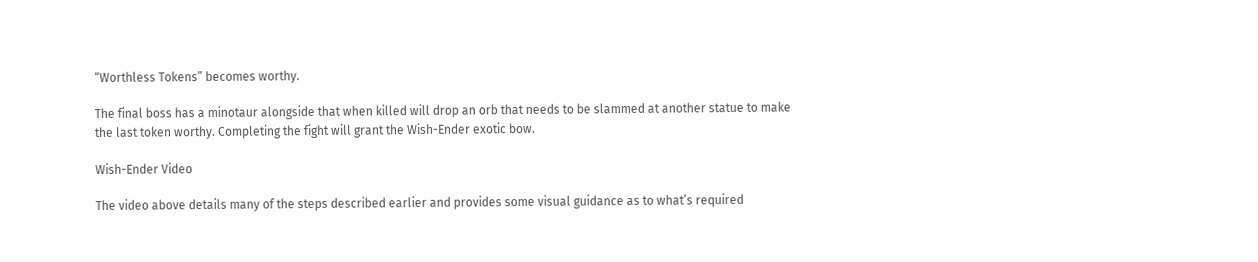“Worthless Tokens” becomes worthy.

The final boss has a minotaur alongside that when killed will drop an orb that needs to be slammed at another statue to make the last token worthy. Completing the fight will grant the Wish-Ender exotic bow.

Wish-Ender Video

The video above details many of the steps described earlier and provides some visual guidance as to what’s required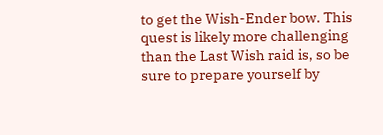to get the Wish-Ender bow. This quest is likely more challenging than the Last Wish raid is, so be sure to prepare yourself by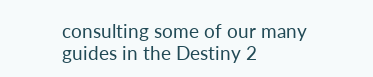consulting some of our many guides in the Destiny 2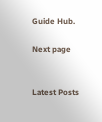Guide Hub.

Next page


Latest Posts